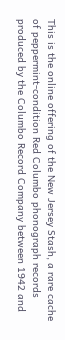This is the online offering of the New Jersey Stash, a rare cache of peppermint-condition Red Columbo phonograph records produced by the Columbo Record Company between 1942 and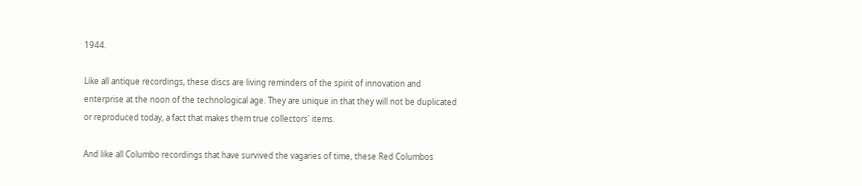1944.

Like all antique recordings, these discs are living reminders of the spirit of innovation and enterprise at the noon of the technological age. They are unique in that they will not be duplicated or reproduced today, a fact that makes them true collectors' items.

And like all Columbo recordings that have survived the vagaries of time, these Red Columbos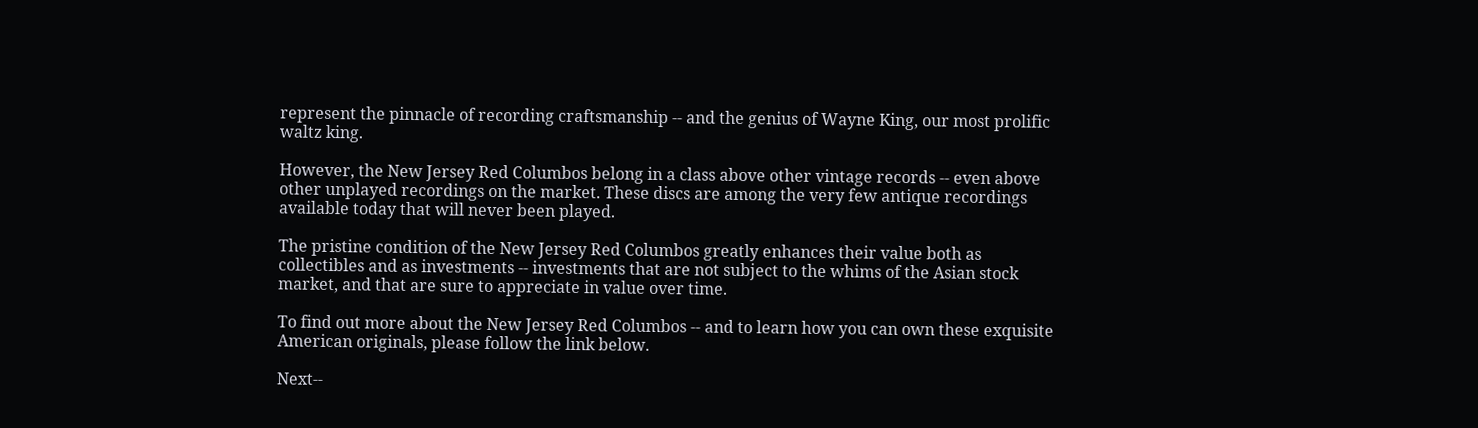represent the pinnacle of recording craftsmanship -- and the genius of Wayne King, our most prolific waltz king.

However, the New Jersey Red Columbos belong in a class above other vintage records -- even above other unplayed recordings on the market. These discs are among the very few antique recordings available today that will never been played.

The pristine condition of the New Jersey Red Columbos greatly enhances their value both as collectibles and as investments -- investments that are not subject to the whims of the Asian stock market, and that are sure to appreciate in value over time.

To find out more about the New Jersey Red Columbos -- and to learn how you can own these exquisite American originals, please follow the link below.

Next--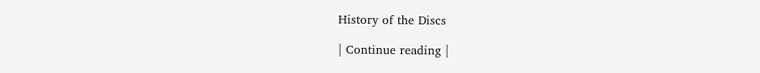History of the Discs

| Continue reading |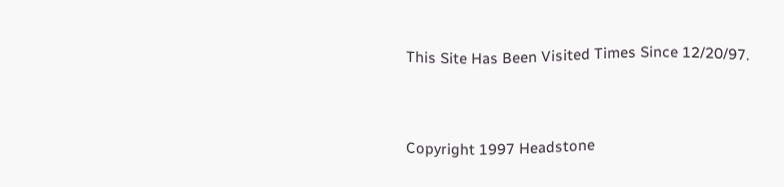This Site Has Been Visited Times Since 12/20/97.


Copyright 1997 Headstone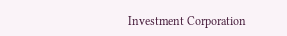Investment Corporation